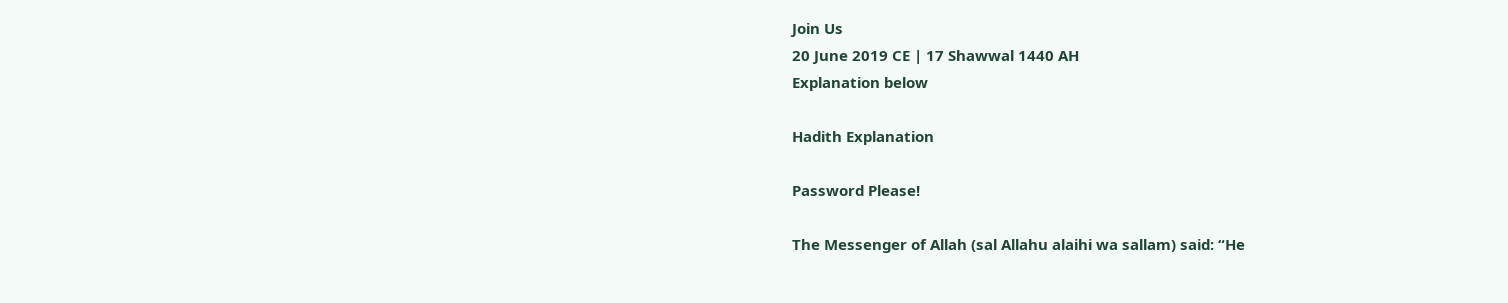Join Us
20 June 2019 CE | 17 Shawwal 1440 AH
Explanation below

Hadith Explanation

Password Please!

The Messenger of Allah (sal Allahu alaihi wa sallam) said: “He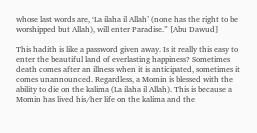whose last words are, ‘La ilaha il Allah’ (none has the right to be worshipped but Allah), will enter Paradise.” [Abu Dawud]

This hadith is like a password given away. Is it really this easy to enter the beautiful land of everlasting happiness? Sometimes death comes after an illness when it is anticipated, sometimes it comes unannounced. Regardless, a Momin is blessed with the ability to die on the kalima (La ilaha il Allah). This is because a Momin has lived his/her life on the kalima and the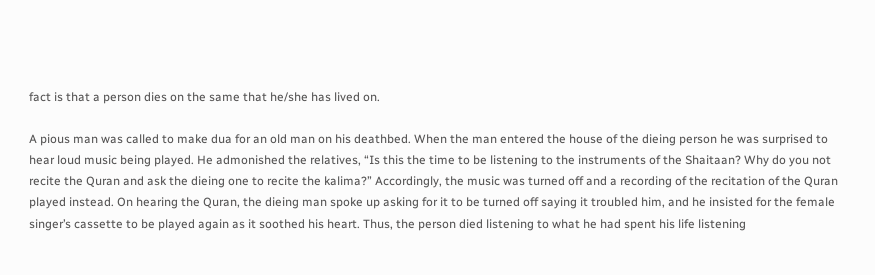fact is that a person dies on the same that he/she has lived on.

A pious man was called to make dua for an old man on his deathbed. When the man entered the house of the dieing person he was surprised to hear loud music being played. He admonished the relatives, “Is this the time to be listening to the instruments of the Shaitaan? Why do you not recite the Quran and ask the dieing one to recite the kalima?” Accordingly, the music was turned off and a recording of the recitation of the Quran played instead. On hearing the Quran, the dieing man spoke up asking for it to be turned off saying it troubled him, and he insisted for the female singer’s cassette to be played again as it soothed his heart. Thus, the person died listening to what he had spent his life listening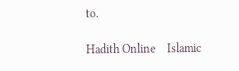to.

Hadith Online    Islamic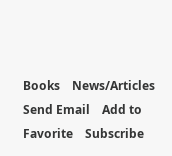Books    News/Articles    Send Email    Add to Favorite    Subscribe